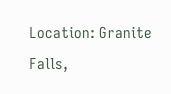Location: Granite Falls,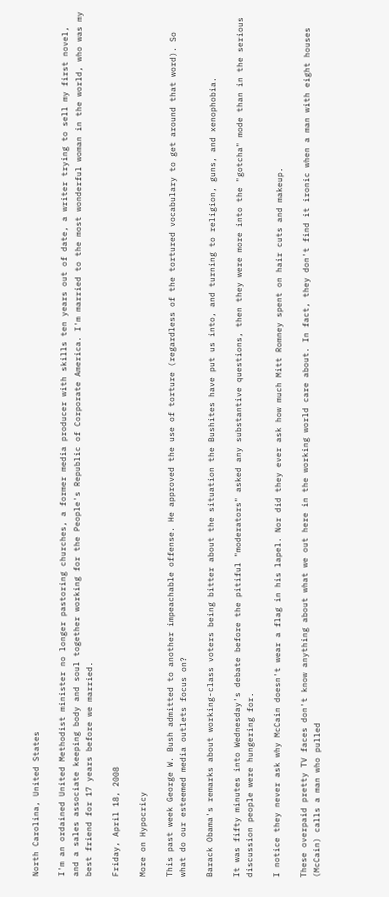North Carolina, United States

I'm an ordained United Methodist minister no longer pastoring churches, a former media producer with skills ten years out of date, a writer trying to sell my first novel, and a sales associate keeping body and soul together working for the People's Republic of Corporate America. I'm married to the most wonderful woman in the world, who was my best friend for 17 years before we married.

Friday, April 18, 2008

More on Hypocricy

This past week George W. Bush admitted to another impeachable offense. He approved the use of torture (regardless of the tortured vocabulary to get around that word). So what do our esteemed media outlets focus on?

Barack Obama's remarks about working-class voters being bitter about the situation the Bushites have put us into, and turning to religion, guns, and xenophobia.

It was fifty minutes into Wednesday's debate before the pitiful "moderators" asked any substantive questions, then they were more into the "gotcha" mode than in the serious discussion people were hungering for.

I notice they never ask why McCain doesn't wear a flag in his lapel. Nor did they ever ask how much Mitt Romney spent on hair cuts and makeup.

These overpaid pretty TV faces don't know anything about what we out here in the working world care about. In fact, they don't find it ironic when a man with eight houses (McCain) calls a man who pulled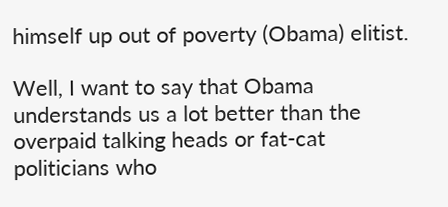himself up out of poverty (Obama) elitist.

Well, I want to say that Obama understands us a lot better than the overpaid talking heads or fat-cat politicians who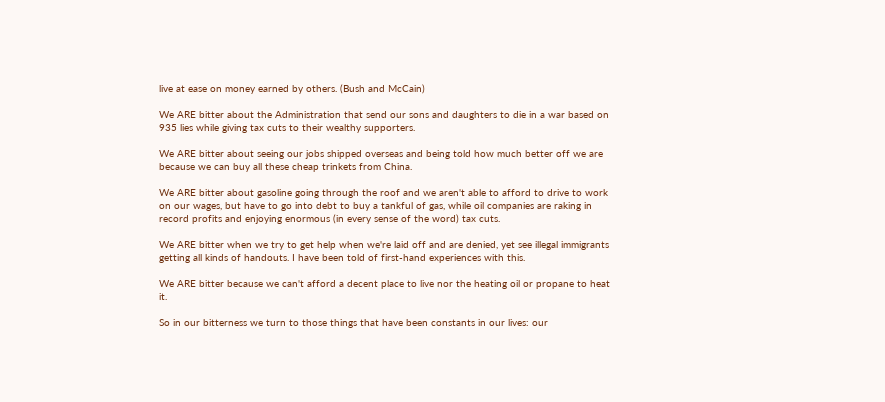live at ease on money earned by others. (Bush and McCain)

We ARE bitter about the Administration that send our sons and daughters to die in a war based on 935 lies while giving tax cuts to their wealthy supporters.

We ARE bitter about seeing our jobs shipped overseas and being told how much better off we are because we can buy all these cheap trinkets from China.

We ARE bitter about gasoline going through the roof and we aren't able to afford to drive to work on our wages, but have to go into debt to buy a tankful of gas, while oil companies are raking in record profits and enjoying enormous (in every sense of the word) tax cuts.

We ARE bitter when we try to get help when we're laid off and are denied, yet see illegal immigrants getting all kinds of handouts. I have been told of first-hand experiences with this.

We ARE bitter because we can't afford a decent place to live nor the heating oil or propane to heat it.

So in our bitterness we turn to those things that have been constants in our lives: our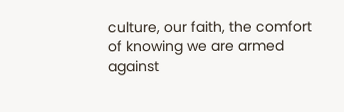culture, our faith, the comfort of knowing we are armed against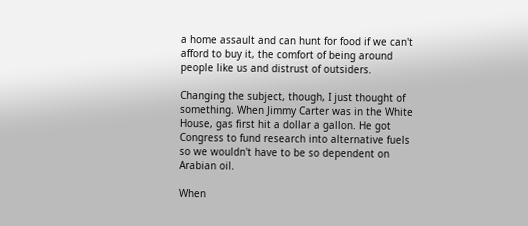a home assault and can hunt for food if we can't afford to buy it, the comfort of being around people like us and distrust of outsiders.

Changing the subject, though, I just thought of something. When Jimmy Carter was in the White House, gas first hit a dollar a gallon. He got Congress to fund research into alternative fuels so we wouldn't have to be so dependent on Arabian oil.

When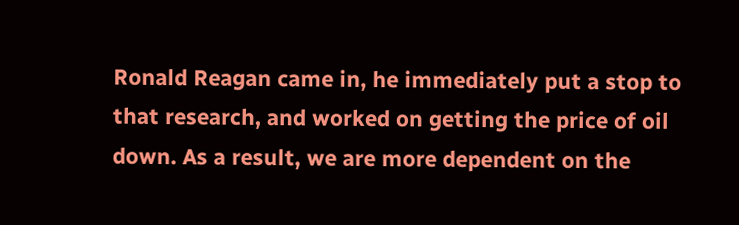Ronald Reagan came in, he immediately put a stop to that research, and worked on getting the price of oil down. As a result, we are more dependent on the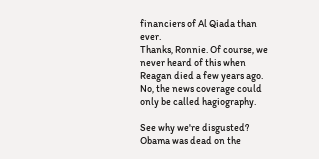financiers of Al Qiada than ever.
Thanks, Ronnie. Of course, we never heard of this when Reagan died a few years ago. No, the news coverage could only be called hagiography.

See why we're disgusted? Obama was dead on the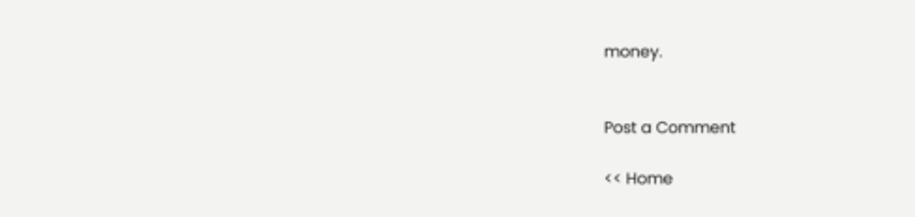money.


Post a Comment

<< Home